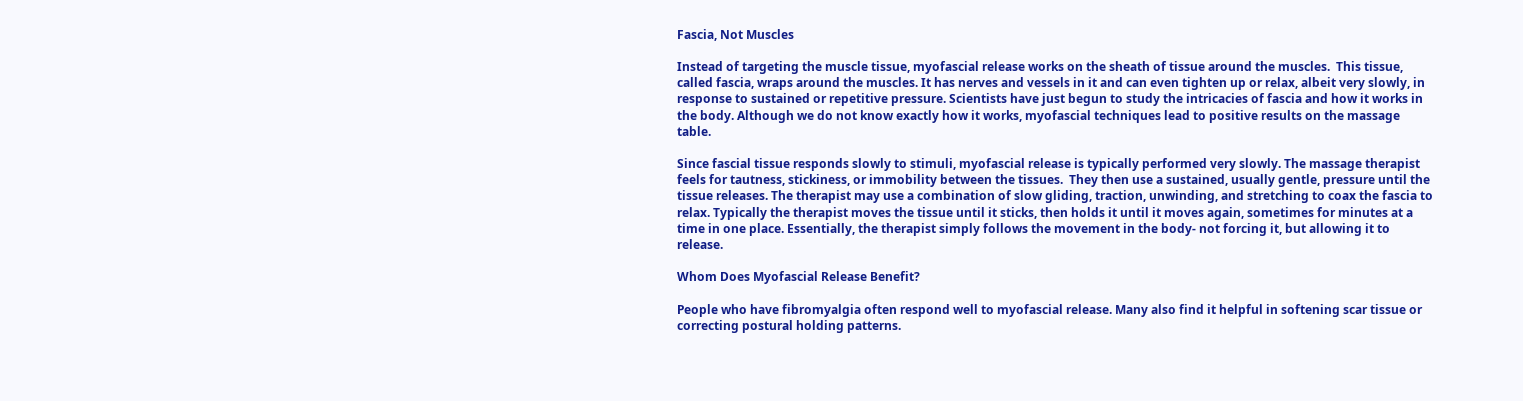Fascia, Not Muscles

Instead of targeting the muscle tissue, myofascial release works on the sheath of tissue around the muscles.  This tissue, called fascia, wraps around the muscles. It has nerves and vessels in it and can even tighten up or relax, albeit very slowly, in response to sustained or repetitive pressure. Scientists have just begun to study the intricacies of fascia and how it works in the body. Although we do not know exactly how it works, myofascial techniques lead to positive results on the massage table.

Since fascial tissue responds slowly to stimuli, myofascial release is typically performed very slowly. The massage therapist feels for tautness, stickiness, or immobility between the tissues.  They then use a sustained, usually gentle, pressure until the tissue releases. The therapist may use a combination of slow gliding, traction, unwinding, and stretching to coax the fascia to relax. Typically the therapist moves the tissue until it sticks, then holds it until it moves again, sometimes for minutes at a time in one place. Essentially, the therapist simply follows the movement in the body- not forcing it, but allowing it to release.

Whom Does Myofascial Release Benefit?

People who have fibromyalgia often respond well to myofascial release. Many also find it helpful in softening scar tissue or correcting postural holding patterns.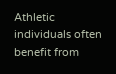Athletic individuals often benefit from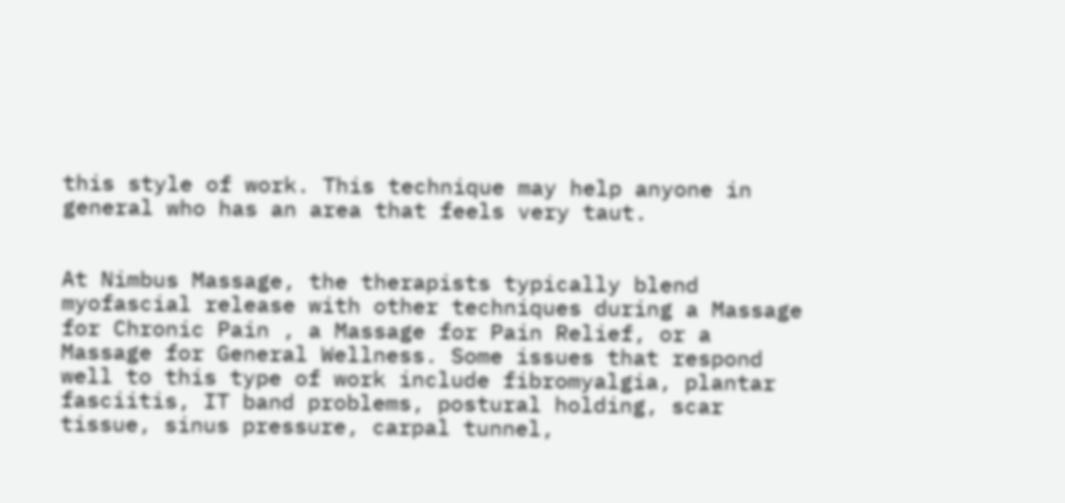this style of work. This technique may help anyone in general who has an area that feels very taut.


At Nimbus Massage, the therapists typically blend myofascial release with other techniques during a Massage for Chronic Pain , a Massage for Pain Relief, or a Massage for General Wellness. Some issues that respond well to this type of work include fibromyalgia, plantar fasciitis, IT band problems, postural holding, scar tissue, sinus pressure, carpal tunnel,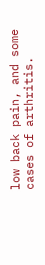low back pain, and some cases of arthritis.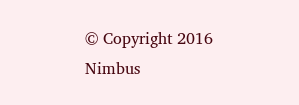© Copyright 2016 Nimbus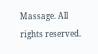Massage. All rights reserved.